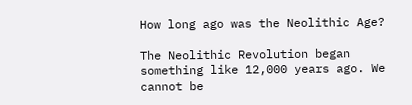How long ago was the Neolithic Age?

The Neolithic Revolution began something like 12,000 years ago. We cannot be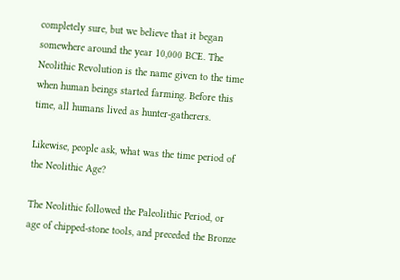completely sure, but we believe that it began somewhere around the year 10,000 BCE. The Neolithic Revolution is the name given to the time when human beings started farming. Before this time, all humans lived as hunter-gatherers.

Likewise, people ask, what was the time period of the Neolithic Age?

The Neolithic followed the Paleolithic Period, or age of chipped-stone tools, and preceded the Bronze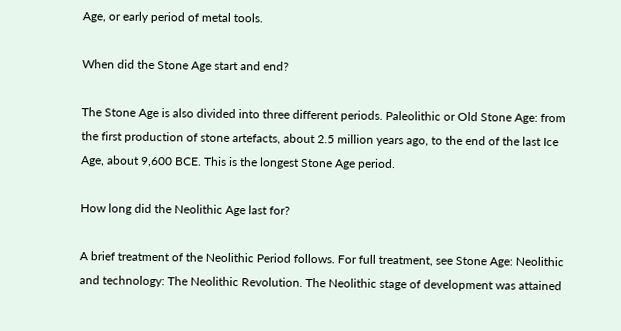Age, or early period of metal tools.

When did the Stone Age start and end?

The Stone Age is also divided into three different periods. Paleolithic or Old Stone Age: from the first production of stone artefacts, about 2.5 million years ago, to the end of the last Ice Age, about 9,600 BCE. This is the longest Stone Age period.

How long did the Neolithic Age last for?

A brief treatment of the Neolithic Period follows. For full treatment, see Stone Age: Neolithic and technology: The Neolithic Revolution. The Neolithic stage of development was attained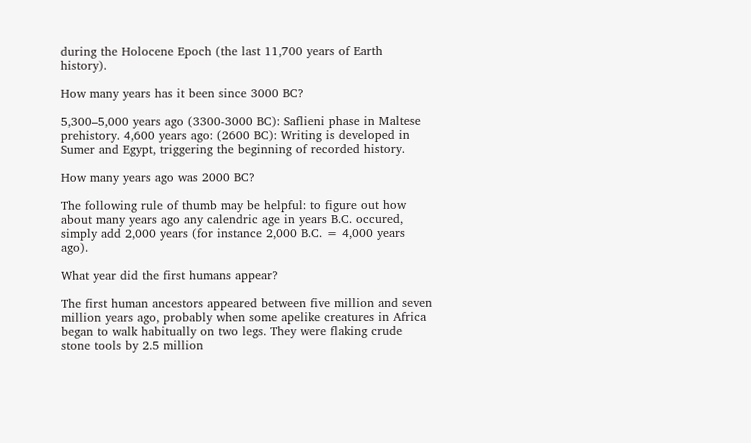during the Holocene Epoch (the last 11,700 years of Earth history).

How many years has it been since 3000 BC?

5,300–5,000 years ago (3300-3000 BC): Saflieni phase in Maltese prehistory. 4,600 years ago: (2600 BC): Writing is developed in Sumer and Egypt, triggering the beginning of recorded history.

How many years ago was 2000 BC?

The following rule of thumb may be helpful: to figure out how about many years ago any calendric age in years B.C. occured, simply add 2,000 years (for instance 2,000 B.C. = 4,000 years ago).

What year did the first humans appear?

The first human ancestors appeared between five million and seven million years ago, probably when some apelike creatures in Africa began to walk habitually on two legs. They were flaking crude stone tools by 2.5 million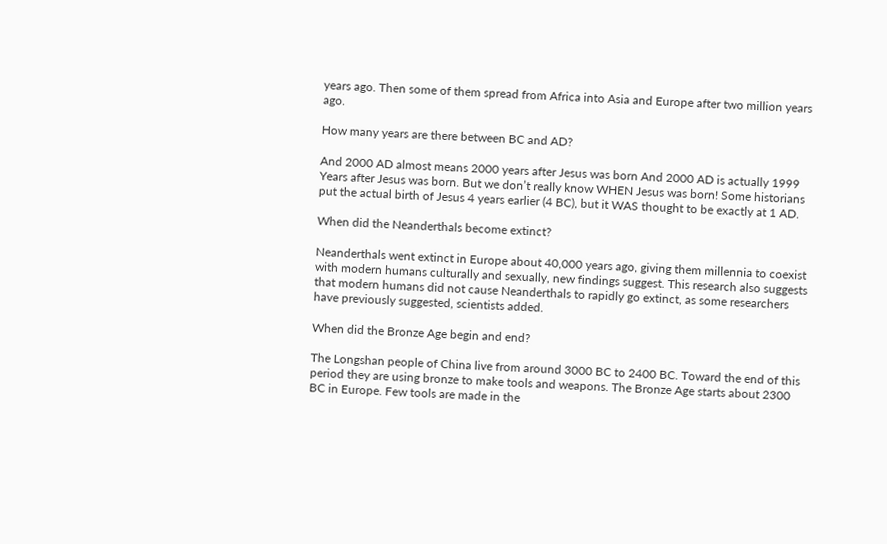years ago. Then some of them spread from Africa into Asia and Europe after two million years ago.

How many years are there between BC and AD?

And 2000 AD almost means 2000 years after Jesus was born And 2000 AD is actually 1999 Years after Jesus was born. But we don’t really know WHEN Jesus was born! Some historians put the actual birth of Jesus 4 years earlier (4 BC), but it WAS thought to be exactly at 1 AD.

When did the Neanderthals become extinct?

Neanderthals went extinct in Europe about 40,000 years ago, giving them millennia to coexist with modern humans culturally and sexually, new findings suggest. This research also suggests that modern humans did not cause Neanderthals to rapidly go extinct, as some researchers have previously suggested, scientists added.

When did the Bronze Age begin and end?

The Longshan people of China live from around 3000 BC to 2400 BC. Toward the end of this period they are using bronze to make tools and weapons. The Bronze Age starts about 2300 BC in Europe. Few tools are made in the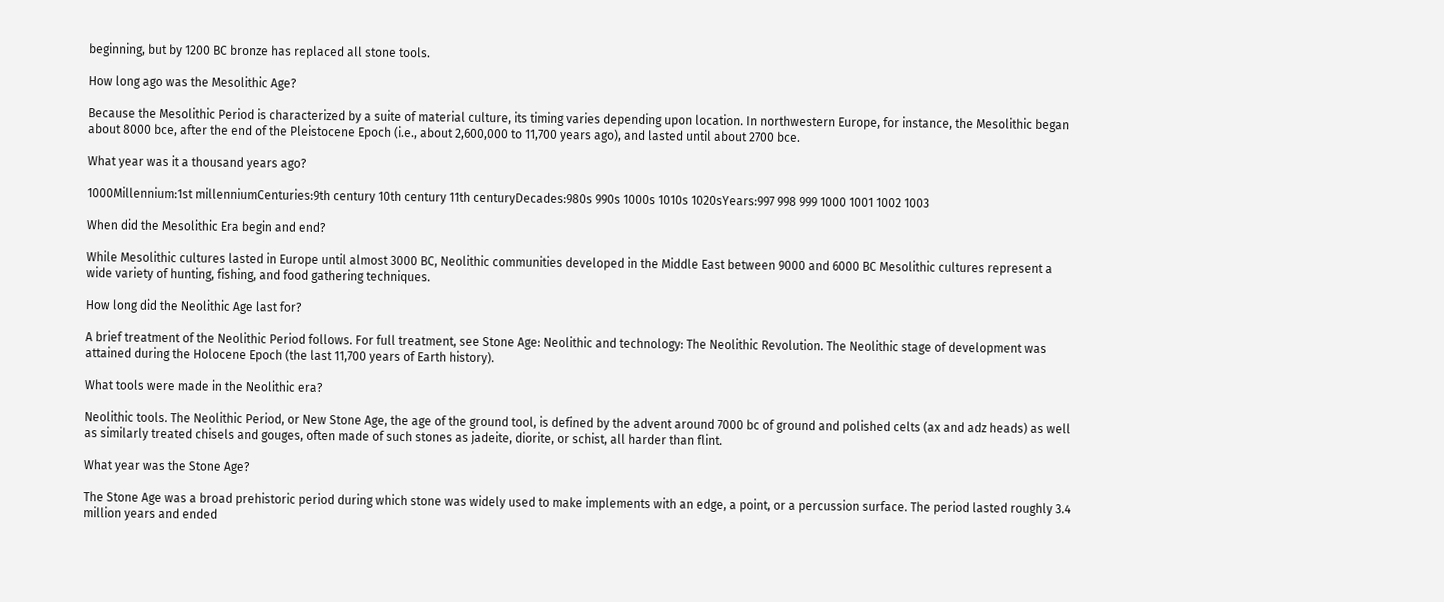beginning, but by 1200 BC bronze has replaced all stone tools.

How long ago was the Mesolithic Age?

Because the Mesolithic Period is characterized by a suite of material culture, its timing varies depending upon location. In northwestern Europe, for instance, the Mesolithic began about 8000 bce, after the end of the Pleistocene Epoch (i.e., about 2,600,000 to 11,700 years ago), and lasted until about 2700 bce.

What year was it a thousand years ago?

1000Millennium:1st millenniumCenturies:9th century 10th century 11th centuryDecades:980s 990s 1000s 1010s 1020sYears:997 998 999 1000 1001 1002 1003

When did the Mesolithic Era begin and end?

While Mesolithic cultures lasted in Europe until almost 3000 BC, Neolithic communities developed in the Middle East between 9000 and 6000 BC Mesolithic cultures represent a wide variety of hunting, fishing, and food gathering techniques.

How long did the Neolithic Age last for?

A brief treatment of the Neolithic Period follows. For full treatment, see Stone Age: Neolithic and technology: The Neolithic Revolution. The Neolithic stage of development was attained during the Holocene Epoch (the last 11,700 years of Earth history).

What tools were made in the Neolithic era?

Neolithic tools. The Neolithic Period, or New Stone Age, the age of the ground tool, is defined by the advent around 7000 bc of ground and polished celts (ax and adz heads) as well as similarly treated chisels and gouges, often made of such stones as jadeite, diorite, or schist, all harder than flint.

What year was the Stone Age?

The Stone Age was a broad prehistoric period during which stone was widely used to make implements with an edge, a point, or a percussion surface. The period lasted roughly 3.4 million years and ended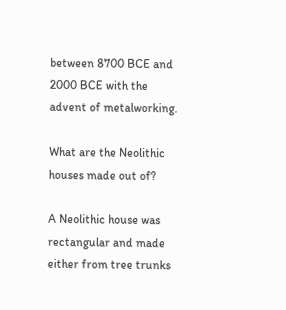between 8700 BCE and 2000 BCE with the advent of metalworking.

What are the Neolithic houses made out of?

A Neolithic house was rectangular and made either from tree trunks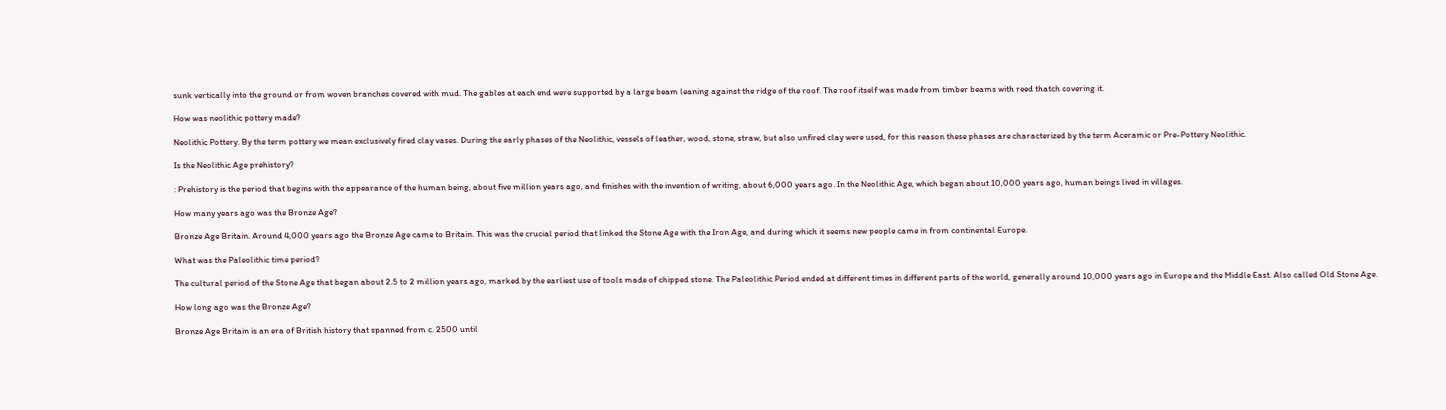sunk vertically into the ground or from woven branches covered with mud. The gables at each end were supported by a large beam leaning against the ridge of the roof. The roof itself was made from timber beams with reed thatch covering it.

How was neolithic pottery made?

Neolithic Pottery. By the term pottery we mean exclusively fired clay vases. During the early phases of the Neolithic, vessels of leather, wood, stone, straw, but also unfired clay were used, for this reason these phases are characterized by the term Aceramic or Pre-Pottery Neolithic.

Is the Neolithic Age prehistory?

: Prehistory is the period that begins with the appearance of the human being, about five million years ago, and finishes with the invention of writing, about 6,000 years ago. In the Neolithic Age, which began about 10,000 years ago, human beings lived in villages.

How many years ago was the Bronze Age?

Bronze Age Britain. Around 4,000 years ago the Bronze Age came to Britain. This was the crucial period that linked the Stone Age with the Iron Age, and during which it seems new people came in from continental Europe.

What was the Paleolithic time period?

The cultural period of the Stone Age that began about 2.5 to 2 million years ago, marked by the earliest use of tools made of chipped stone. The Paleolithic Period ended at different times in different parts of the world, generally around 10,000 years ago in Europe and the Middle East. Also called Old Stone Age.

How long ago was the Bronze Age?

Bronze Age Britain is an era of British history that spanned from c. 2500 until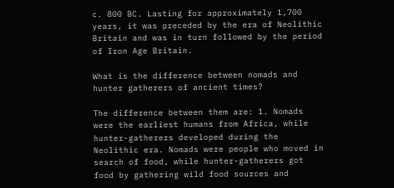c. 800 BC. Lasting for approximately 1,700 years, it was preceded by the era of Neolithic Britain and was in turn followed by the period of Iron Age Britain.

What is the difference between nomads and hunter gatherers of ancient times?

The difference between them are: 1. Nomads were the earliest humans from Africa, while hunter-gatherers developed during the Neolithic era. Nomads were people who moved in search of food, while hunter-gatherers got food by gathering wild food sources and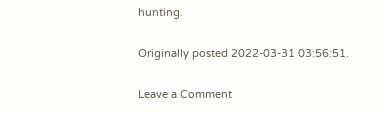hunting.

Originally posted 2022-03-31 03:56:51.

Leave a Comment